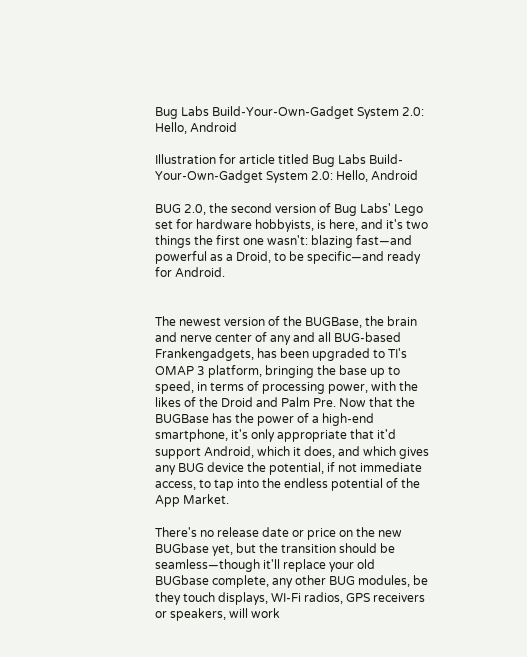Bug Labs Build-Your-Own-Gadget System 2.0: Hello, Android

Illustration for article titled Bug Labs Build-Your-Own-Gadget System 2.0: Hello, Android

BUG 2.0, the second version of Bug Labs' Lego set for hardware hobbyists, is here, and it's two things the first one wasn't: blazing fast—and powerful as a Droid, to be specific—and ready for Android.


The newest version of the BUGBase, the brain and nerve center of any and all BUG-based Frankengadgets, has been upgraded to TI's OMAP 3 platform, bringing the base up to speed, in terms of processing power, with the likes of the Droid and Palm Pre. Now that the BUGBase has the power of a high-end smartphone, it's only appropriate that it'd support Android, which it does, and which gives any BUG device the potential, if not immediate access, to tap into the endless potential of the App Market.

There's no release date or price on the new BUGbase yet, but the transition should be seamless—though it'll replace your old BUGbase complete, any other BUG modules, be they touch displays, WI-Fi radios, GPS receivers or speakers, will work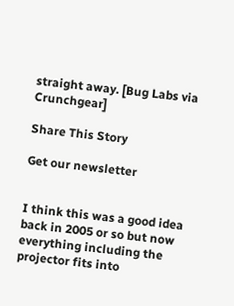straight away. [Bug Labs via Crunchgear]

Share This Story

Get our newsletter


I think this was a good idea back in 2005 or so but now everything including the projector fits into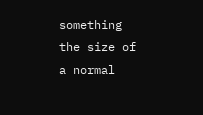something the size of a normal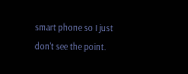smart phone so I just don't see the point.